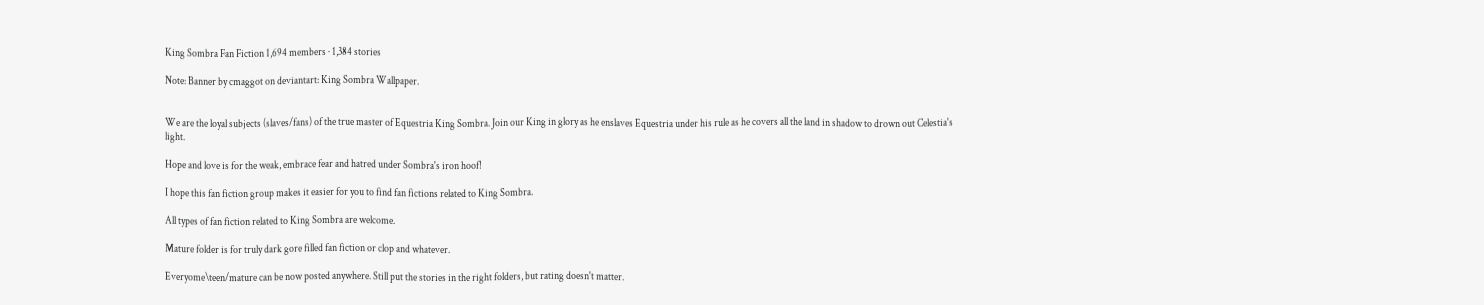King Sombra Fan Fiction 1,694 members · 1,384 stories

Note: Banner by cmaggot on deviantart: King Sombra Wallpaper.


We are the loyal subjects (slaves/fans) of the true master of Equestria King Sombra. Join our King in glory as he enslaves Equestria under his rule as he covers all the land in shadow to drown out Celestia's light.

Hope and love is for the weak, embrace fear and hatred under Sombra's iron hoof!

I hope this fan fiction group makes it easier for you to find fan fictions related to King Sombra.

All types of fan fiction related to King Sombra are welcome.

Mature folder is for truly dark gore filled fan fiction or clop and whatever.

Everyome\teen/mature can be now posted anywhere. Still put the stories in the right folders, but rating doesn't matter.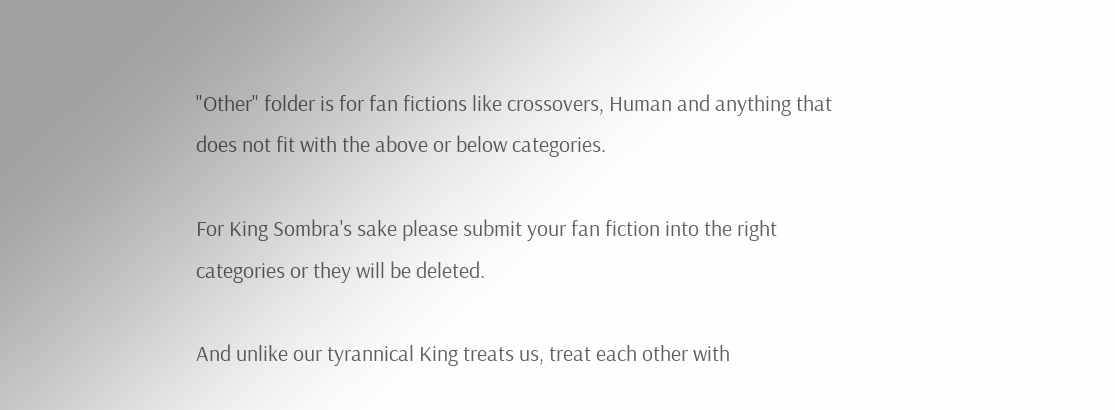"Other" folder is for fan fictions like crossovers, Human and anything that does not fit with the above or below categories.

For King Sombra's sake please submit your fan fiction into the right categories or they will be deleted.

And unlike our tyrannical King treats us, treat each other with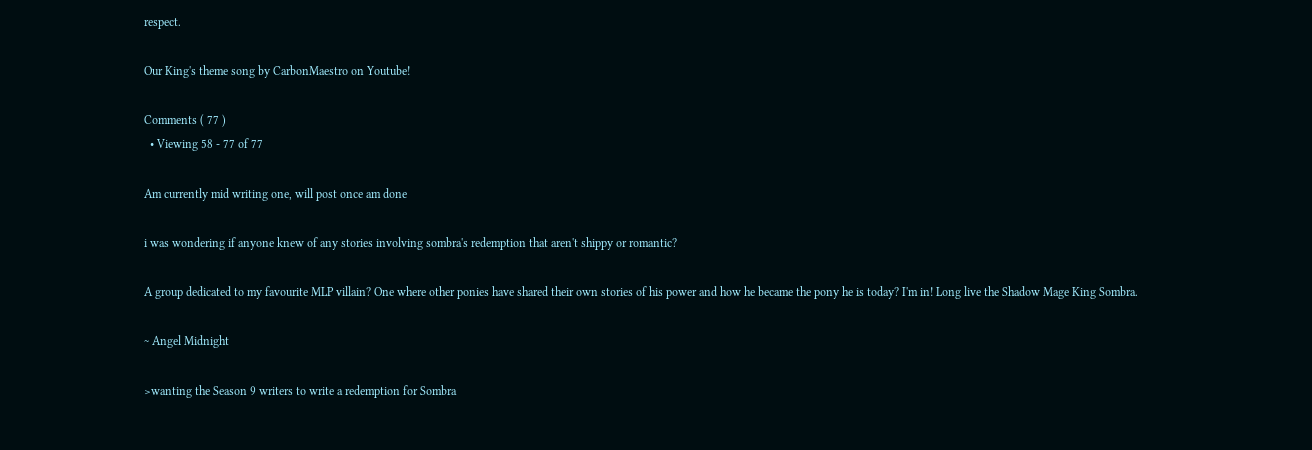respect.

Our King's theme song by CarbonMaestro on Youtube!

Comments ( 77 )
  • Viewing 58 - 77 of 77

Am currently mid writing one, will post once am done

i was wondering if anyone knew of any stories involving sombra's redemption that aren't shippy or romantic?

A group dedicated to my favourite MLP villain? One where other ponies have shared their own stories of his power and how he became the pony he is today? I'm in! Long live the Shadow Mage King Sombra.

~ Angel Midnight

>wanting the Season 9 writers to write a redemption for Sombra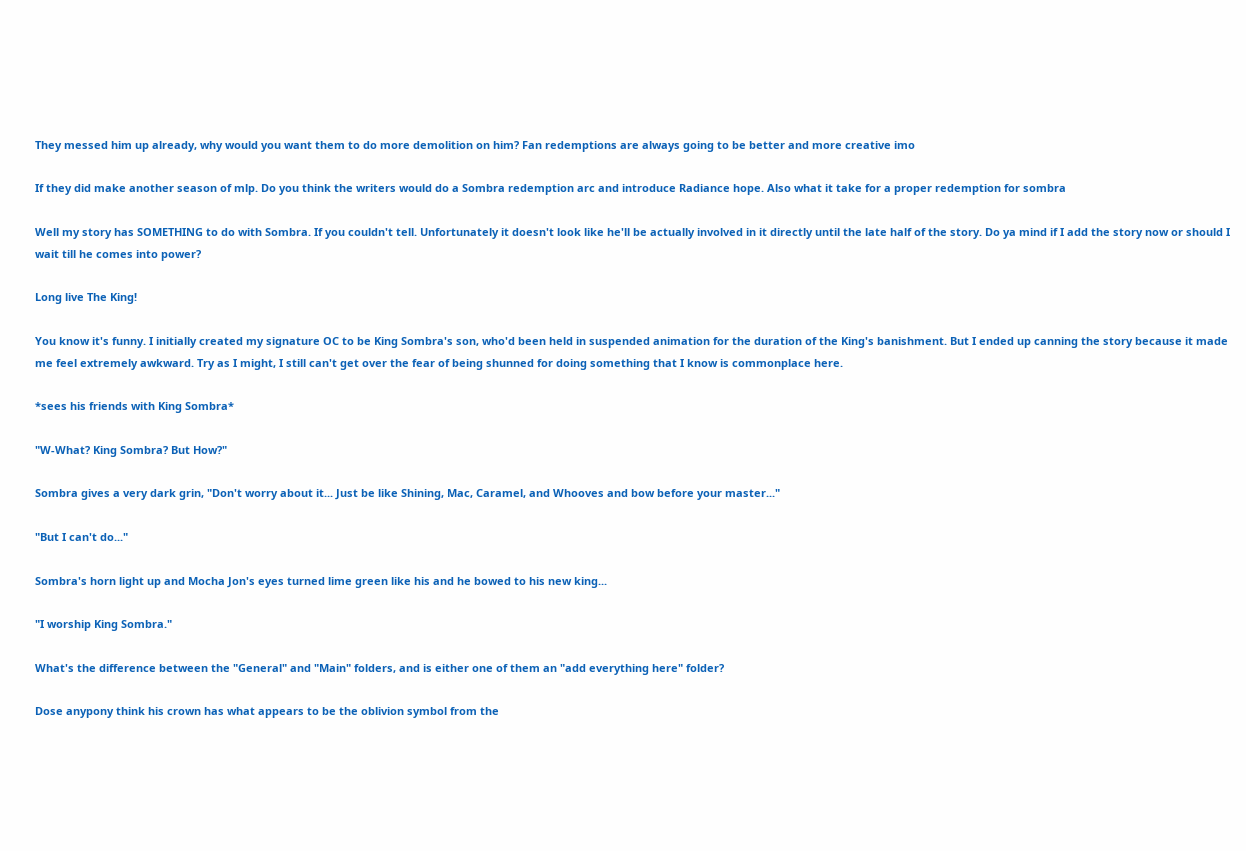They messed him up already, why would you want them to do more demolition on him? Fan redemptions are always going to be better and more creative imo

If they did make another season of mlp. Do you think the writers would do a Sombra redemption arc and introduce Radiance hope. Also what it take for a proper redemption for sombra

Well my story has SOMETHING to do with Sombra. If you couldn't tell. Unfortunately it doesn't look like he'll be actually involved in it directly until the late half of the story. Do ya mind if I add the story now or should I wait till he comes into power?

Long live The King!

You know it's funny. I initially created my signature OC to be King Sombra's son, who'd been held in suspended animation for the duration of the King's banishment. But I ended up canning the story because it made me feel extremely awkward. Try as I might, I still can't get over the fear of being shunned for doing something that I know is commonplace here.

*sees his friends with King Sombra*

"W-What? King Sombra? But How?"

Sombra gives a very dark grin, "Don't worry about it... Just be like Shining, Mac, Caramel, and Whooves and bow before your master..."

"But I can't do..."

Sombra's horn light up and Mocha Jon's eyes turned lime green like his and he bowed to his new king...

"I worship King Sombra."

What's the difference between the "General" and "Main" folders, and is either one of them an "add everything here" folder?

Dose anypony think his crown has what appears to be the oblivion symbol from the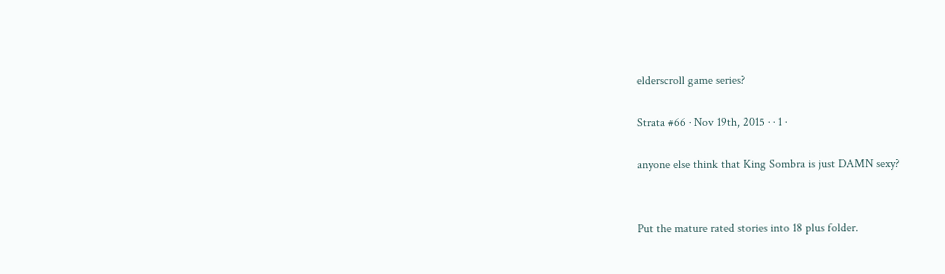elderscroll game series?

Strata #66 · Nov 19th, 2015 · · 1 ·

anyone else think that King Sombra is just DAMN sexy?


Put the mature rated stories into 18 plus folder.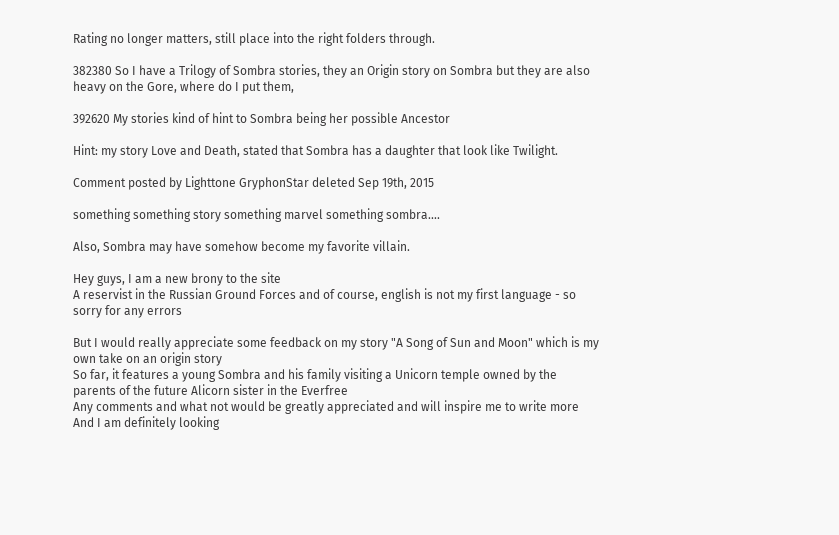Rating no longer matters, still place into the right folders through.

382380 So I have a Trilogy of Sombra stories, they an Origin story on Sombra but they are also heavy on the Gore, where do I put them,

392620 My stories kind of hint to Sombra being her possible Ancestor

Hint: my story Love and Death, stated that Sombra has a daughter that look like Twilight.

Comment posted by Lighttone GryphonStar deleted Sep 19th, 2015

something something story something marvel something sombra....

Also, Sombra may have somehow become my favorite villain.

Hey guys, I am a new brony to the site
A reservist in the Russian Ground Forces and of course, english is not my first language - so sorry for any errors

But I would really appreciate some feedback on my story "A Song of Sun and Moon" which is my own take on an origin story
So far, it features a young Sombra and his family visiting a Unicorn temple owned by the parents of the future Alicorn sister in the Everfree
Any comments and what not would be greatly appreciated and will inspire me to write more
And I am definitely looking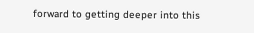forward to getting deeper into this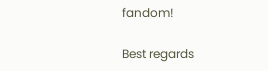fandom!

Best regards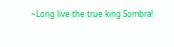~Long live the true king Sombra!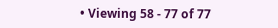• Viewing 58 - 77 of 77